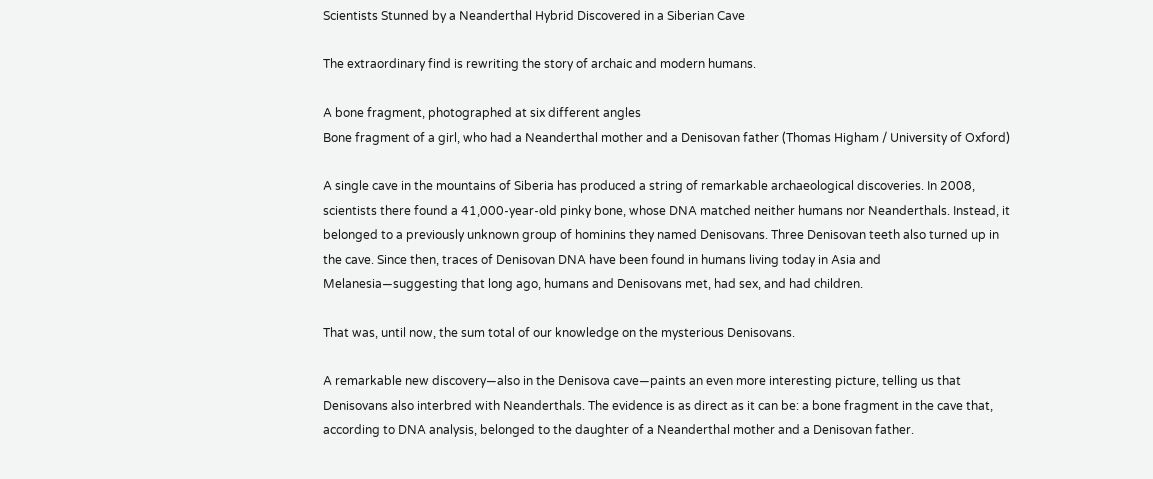Scientists Stunned by a Neanderthal Hybrid Discovered in a Siberian Cave

The extraordinary find is rewriting the story of archaic and modern humans.

A bone fragment, photographed at six different angles
Bone fragment of a girl, who had a Neanderthal mother and a Denisovan father (Thomas Higham / University of Oxford)

A single cave in the mountains of Siberia has produced a string of remarkable archaeological discoveries. In 2008, scientists there found a 41,000-year-old pinky bone, whose DNA matched neither humans nor Neanderthals. Instead, it belonged to a previously unknown group of hominins they named Denisovans. Three Denisovan teeth also turned up in the cave. Since then, traces of Denisovan DNA have been found in humans living today in Asia and Melanesia—suggesting that long ago, humans and Denisovans met, had sex, and had children.

That was, until now, the sum total of our knowledge on the mysterious Denisovans.

A remarkable new discovery—also in the Denisova cave—paints an even more interesting picture, telling us that Denisovans also interbred with Neanderthals. The evidence is as direct as it can be: a bone fragment in the cave that, according to DNA analysis, belonged to the daughter of a Neanderthal mother and a Denisovan father.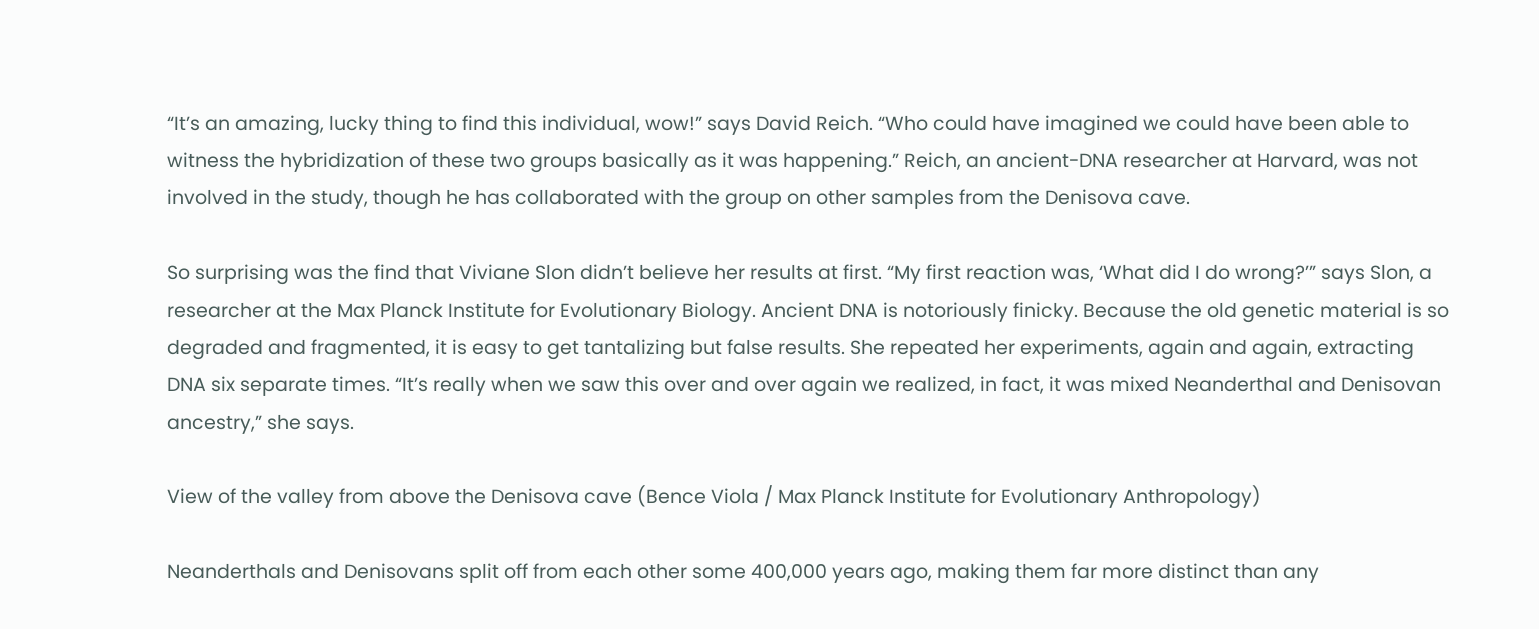“It’s an amazing, lucky thing to find this individual, wow!” says David Reich. “Who could have imagined we could have been able to witness the hybridization of these two groups basically as it was happening.” Reich, an ancient-DNA researcher at Harvard, was not involved in the study, though he has collaborated with the group on other samples from the Denisova cave.

So surprising was the find that Viviane Slon didn’t believe her results at first. “My first reaction was, ‘What did I do wrong?’” says Slon, a researcher at the Max Planck Institute for Evolutionary Biology. Ancient DNA is notoriously finicky. Because the old genetic material is so degraded and fragmented, it is easy to get tantalizing but false results. She repeated her experiments, again and again, extracting DNA six separate times. “It’s really when we saw this over and over again we realized, in fact, it was mixed Neanderthal and Denisovan ancestry,” she says.

View of the valley from above the Denisova cave (Bence Viola / Max Planck Institute for Evolutionary Anthropology)

Neanderthals and Denisovans split off from each other some 400,000 years ago, making them far more distinct than any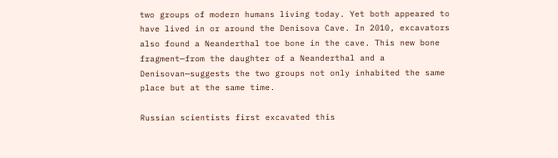two groups of modern humans living today. Yet both appeared to have lived in or around the Denisova Cave. In 2010, excavators also found a Neanderthal toe bone in the cave. This new bone fragment—from the daughter of a Neanderthal and a Denisovan—suggests the two groups not only inhabited the same place but at the same time.

Russian scientists first excavated this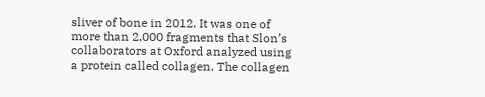sliver of bone in 2012. It was one of more than 2,000 fragments that Slon’s collaborators at Oxford analyzed using a protein called collagen. The collagen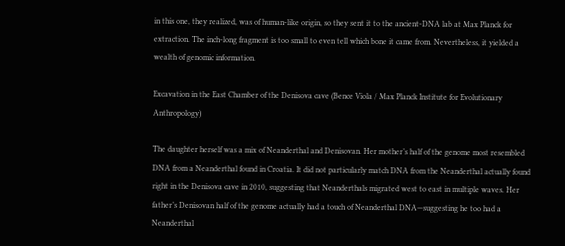in this one, they realized, was of human-like origin, so they sent it to the ancient-DNA lab at Max Planck for extraction. The inch-long fragment is too small to even tell which bone it came from. Nevertheless, it yielded a wealth of genomic information.

Excavation in the East Chamber of the Denisova cave (Bence Viola / Max Planck Institute for Evolutionary Anthropology)

The daughter herself was a mix of Neanderthal and Denisovan. Her mother’s half of the genome most resembled DNA from a Neanderthal found in Croatia. It did not particularly match DNA from the Neanderthal actually found right in the Denisova cave in 2010, suggesting that Neanderthals migrated west to east in multiple waves. Her father’s Denisovan half of the genome actually had a touch of Neanderthal DNA—suggesting he too had a Neanderthal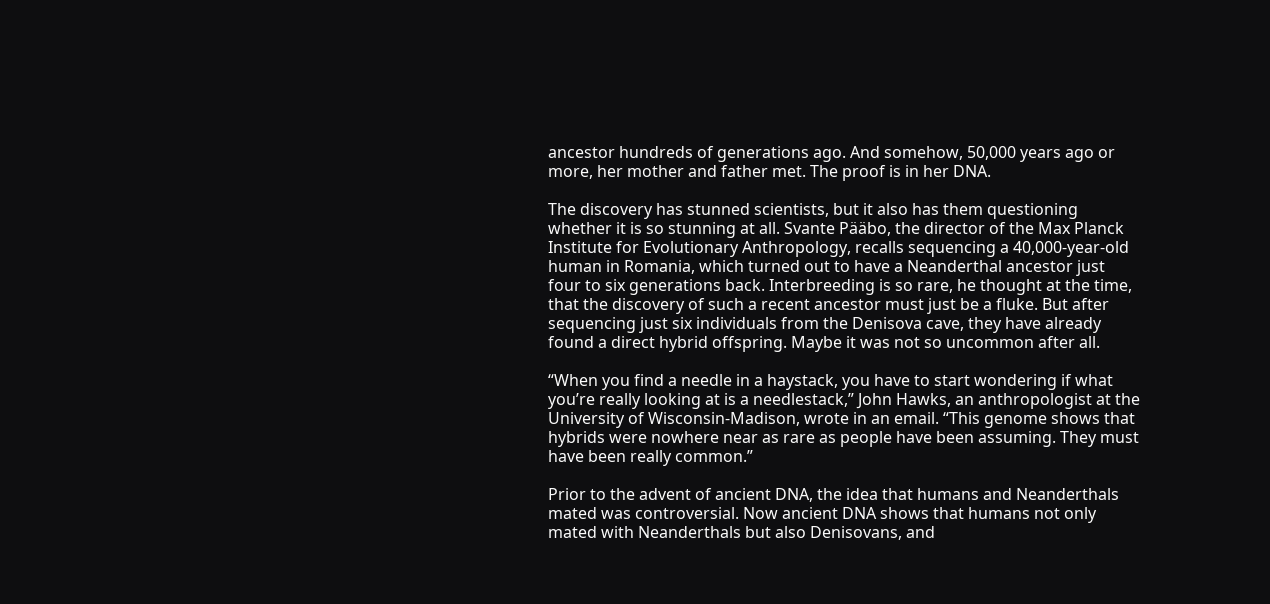ancestor hundreds of generations ago. And somehow, 50,000 years ago or more, her mother and father met. The proof is in her DNA.

The discovery has stunned scientists, but it also has them questioning whether it is so stunning at all. Svante Pääbo, the director of the Max Planck Institute for Evolutionary Anthropology, recalls sequencing a 40,000-year-old human in Romania, which turned out to have a Neanderthal ancestor just four to six generations back. Interbreeding is so rare, he thought at the time, that the discovery of such a recent ancestor must just be a fluke. But after sequencing just six individuals from the Denisova cave, they have already found a direct hybrid offspring. Maybe it was not so uncommon after all.

“When you find a needle in a haystack, you have to start wondering if what you’re really looking at is a needlestack,” John Hawks, an anthropologist at the University of Wisconsin-Madison, wrote in an email. “This genome shows that hybrids were nowhere near as rare as people have been assuming. They must have been really common.”

Prior to the advent of ancient DNA, the idea that humans and Neanderthals mated was controversial. Now ancient DNA shows that humans not only mated with Neanderthals but also Denisovans, and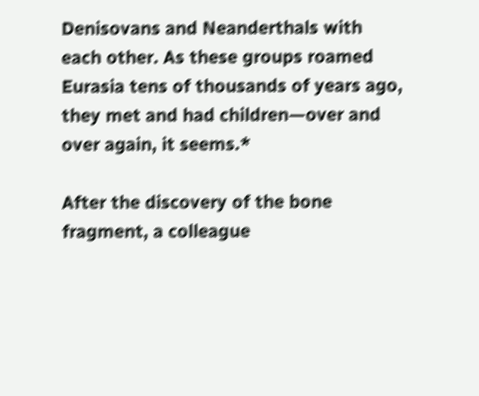Denisovans and Neanderthals with each other. As these groups roamed Eurasia tens of thousands of years ago, they met and had children—over and over again, it seems.*

After the discovery of the bone fragment, a colleague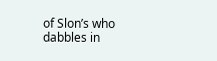of Slon’s who dabbles in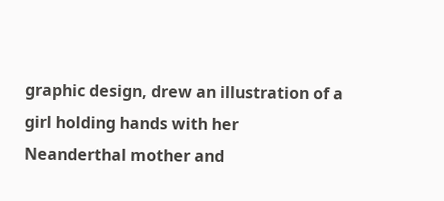graphic design, drew an illustration of a girl holding hands with her Neanderthal mother and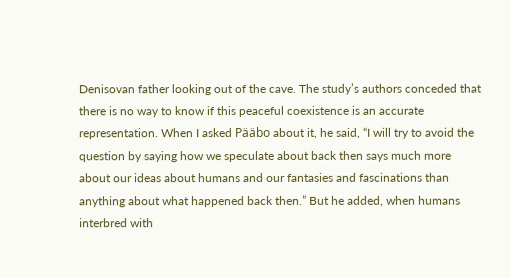Denisovan father looking out of the cave. The study’s authors conceded that there is no way to know if this peaceful coexistence is an accurate representation. When I asked Pääbo about it, he said, “I will try to avoid the question by saying how we speculate about back then says much more about our ideas about humans and our fantasies and fascinations than anything about what happened back then.” But he added, when humans interbred with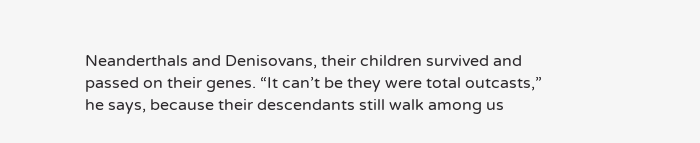Neanderthals and Denisovans, their children survived and passed on their genes. “It can’t be they were total outcasts,” he says, because their descendants still walk among us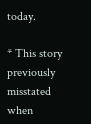today.

* This story previously misstated when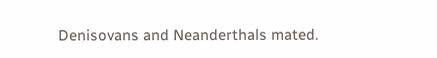Denisovans and Neanderthals mated.